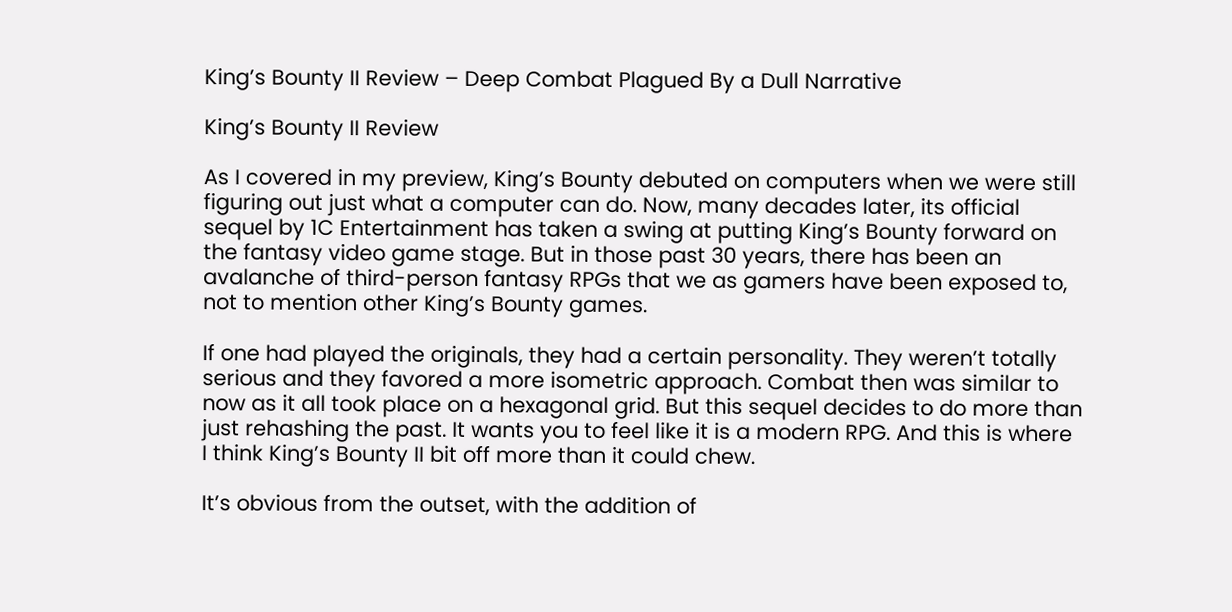King’s Bounty II Review – Deep Combat Plagued By a Dull Narrative

King’s Bounty II Review

As I covered in my preview, King’s Bounty debuted on computers when we were still figuring out just what a computer can do. Now, many decades later, its official sequel by 1C Entertainment has taken a swing at putting King’s Bounty forward on the fantasy video game stage. But in those past 30 years, there has been an avalanche of third-person fantasy RPGs that we as gamers have been exposed to, not to mention other King’s Bounty games.

If one had played the originals, they had a certain personality. They weren’t totally serious and they favored a more isometric approach. Combat then was similar to now as it all took place on a hexagonal grid. But this sequel decides to do more than just rehashing the past. It wants you to feel like it is a modern RPG. And this is where I think King’s Bounty II bit off more than it could chew.

It’s obvious from the outset, with the addition of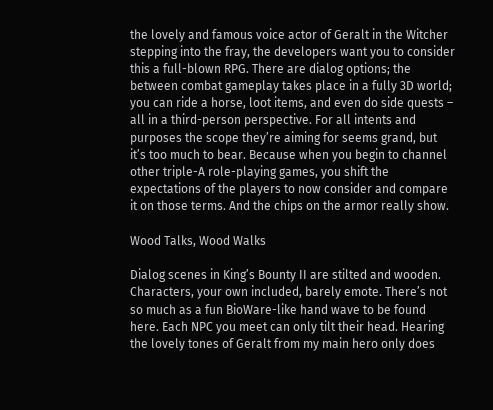the lovely and famous voice actor of Geralt in the Witcher stepping into the fray, the developers want you to consider this a full-blown RPG. There are dialog options; the between combat gameplay takes place in a fully 3D world; you can ride a horse, loot items, and even do side quests – all in a third-person perspective. For all intents and purposes the scope they’re aiming for seems grand, but it’s too much to bear. Because when you begin to channel other triple-A role-playing games, you shift the expectations of the players to now consider and compare it on those terms. And the chips on the armor really show.

Wood Talks, Wood Walks

Dialog scenes in King’s Bounty II are stilted and wooden. Characters, your own included, barely emote. There’s not so much as a fun BioWare-like hand wave to be found here. Each NPC you meet can only tilt their head. Hearing the lovely tones of Geralt from my main hero only does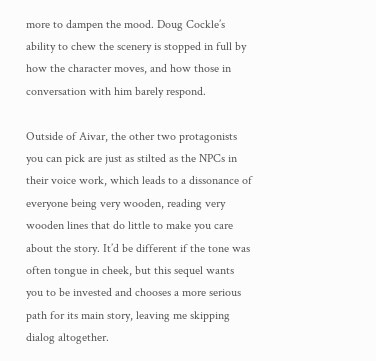more to dampen the mood. Doug Cockle’s ability to chew the scenery is stopped in full by how the character moves, and how those in conversation with him barely respond.

Outside of Aivar, the other two protagonists you can pick are just as stilted as the NPCs in their voice work, which leads to a dissonance of everyone being very wooden, reading very wooden lines that do little to make you care about the story. It’d be different if the tone was often tongue in cheek, but this sequel wants you to be invested and chooses a more serious path for its main story, leaving me skipping dialog altogether.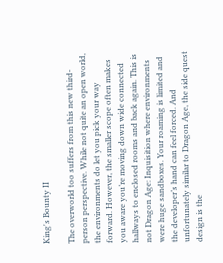King's Bounty II

The overworld too suffers from this new third-person perspective. While not quite an open world, the environments do let you pick your way forward. However, the smaller scope often makes you aware you’re moving down wide connected hallways to enclosed rooms and back again. This is not Dragon Age: Inquisition where environments were huge sandboxes. Your roaming is limited and the developer’s hand can feel forced. And unfortunately similar to Dragon Age, the side quest design is the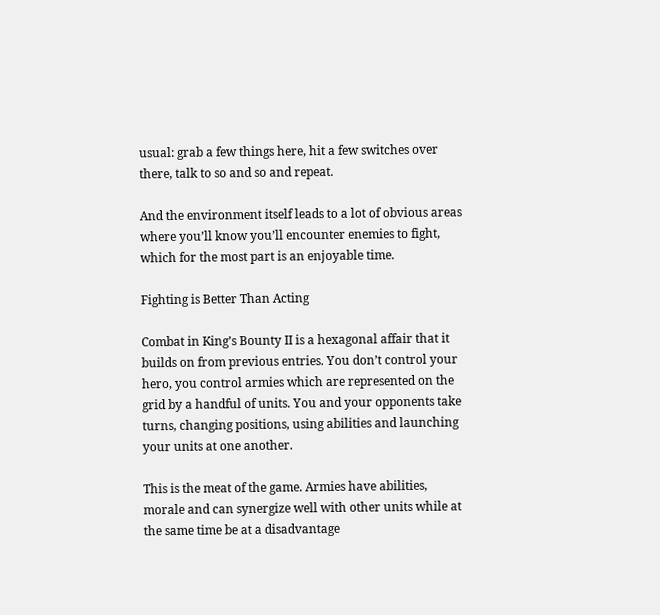usual: grab a few things here, hit a few switches over there, talk to so and so and repeat.

And the environment itself leads to a lot of obvious areas where you’ll know you’ll encounter enemies to fight, which for the most part is an enjoyable time.

Fighting is Better Than Acting

Combat in King’s Bounty II is a hexagonal affair that it builds on from previous entries. You don’t control your hero, you control armies which are represented on the grid by a handful of units. You and your opponents take turns, changing positions, using abilities and launching your units at one another.

This is the meat of the game. Armies have abilities, morale and can synergize well with other units while at the same time be at a disadvantage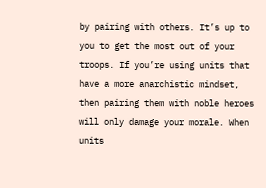by pairing with others. It’s up to you to get the most out of your troops. If you’re using units that have a more anarchistic mindset, then pairing them with noble heroes will only damage your morale. When units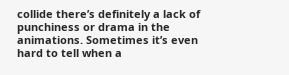collide there’s definitely a lack of punchiness or drama in the animations. Sometimes it’s even hard to tell when a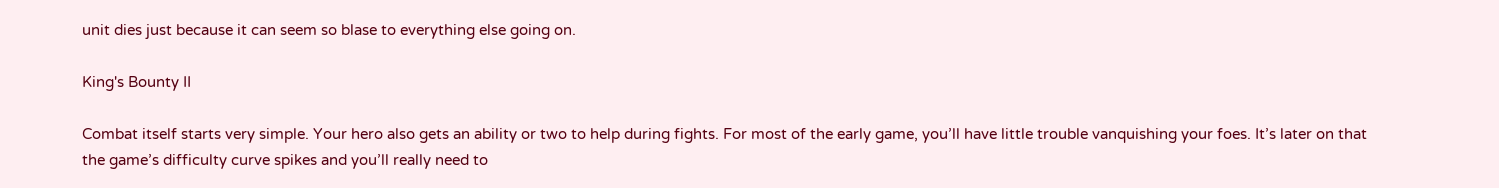unit dies just because it can seem so blase to everything else going on.

King's Bounty II

Combat itself starts very simple. Your hero also gets an ability or two to help during fights. For most of the early game, you’ll have little trouble vanquishing your foes. It’s later on that the game’s difficulty curve spikes and you’ll really need to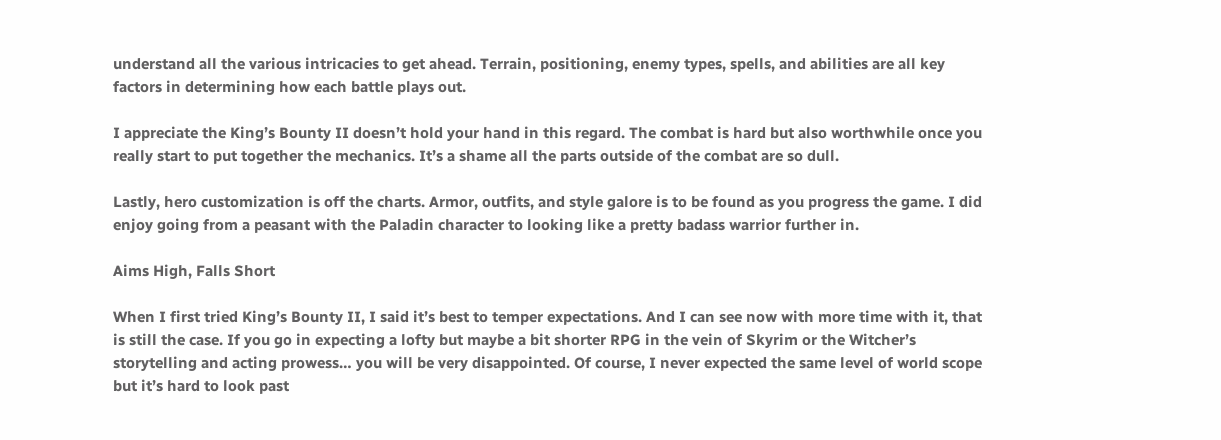understand all the various intricacies to get ahead. Terrain, positioning, enemy types, spells, and abilities are all key factors in determining how each battle plays out.

I appreciate the King’s Bounty II doesn’t hold your hand in this regard. The combat is hard but also worthwhile once you really start to put together the mechanics. It’s a shame all the parts outside of the combat are so dull.

Lastly, hero customization is off the charts. Armor, outfits, and style galore is to be found as you progress the game. I did enjoy going from a peasant with the Paladin character to looking like a pretty badass warrior further in.

Aims High, Falls Short

When I first tried King’s Bounty II, I said it’s best to temper expectations. And I can see now with more time with it, that is still the case. If you go in expecting a lofty but maybe a bit shorter RPG in the vein of Skyrim or the Witcher’s storytelling and acting prowess… you will be very disappointed. Of course, I never expected the same level of world scope but it’s hard to look past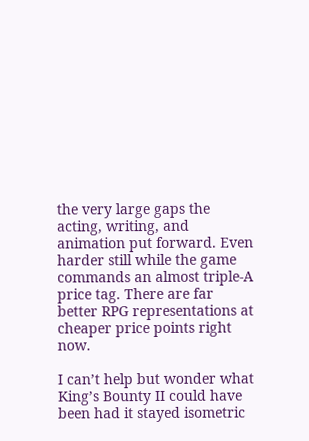the very large gaps the acting, writing, and animation put forward. Even harder still while the game commands an almost triple-A price tag. There are far better RPG representations at cheaper price points right now.

I can’t help but wonder what King’s Bounty II could have been had it stayed isometric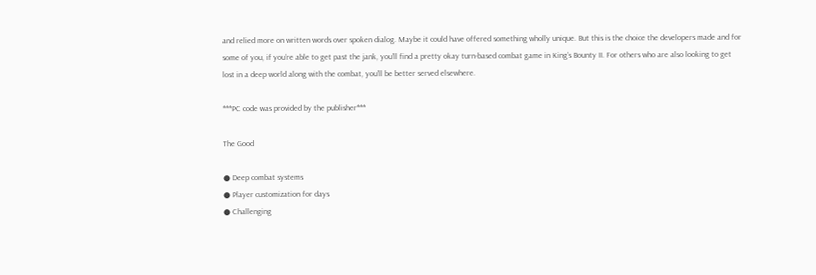and relied more on written words over spoken dialog. Maybe it could have offered something wholly unique. But this is the choice the developers made and for some of you, if you’re able to get past the jank, you’ll find a pretty okay turn-based combat game in King’s Bounty II. For others who are also looking to get lost in a deep world along with the combat, you’ll be better served elsewhere.

***PC code was provided by the publisher***

The Good

● Deep combat systems
● Player customization for days
● Challenging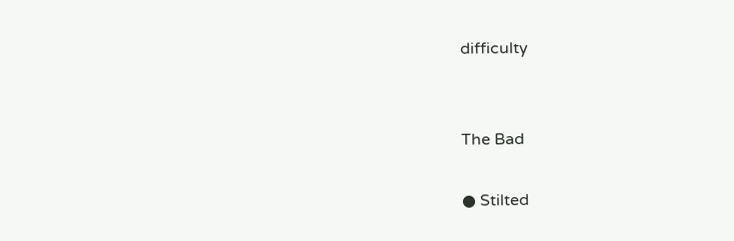difficulty


The Bad

● Stilted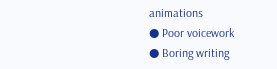animations
● Poor voicework
● Boring writing